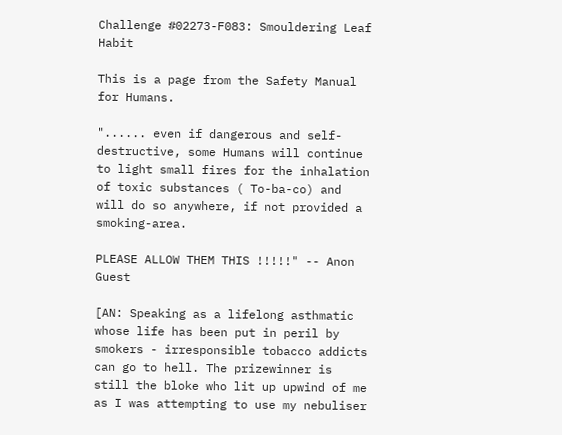Challenge #02273-F083: Smouldering Leaf Habit

This is a page from the Safety Manual for Humans.

"...... even if dangerous and self-destructive, some Humans will continue to light small fires for the inhalation of toxic substances ( To-ba-co) and will do so anywhere, if not provided a smoking-area.

PLEASE ALLOW THEM THIS !!!!!" -- Anon Guest

[AN: Speaking as a lifelong asthmatic whose life has been put in peril by smokers - irresponsible tobacco addicts can go to hell. The prizewinner is still the bloke who lit up upwind of me as I was attempting to use my nebuliser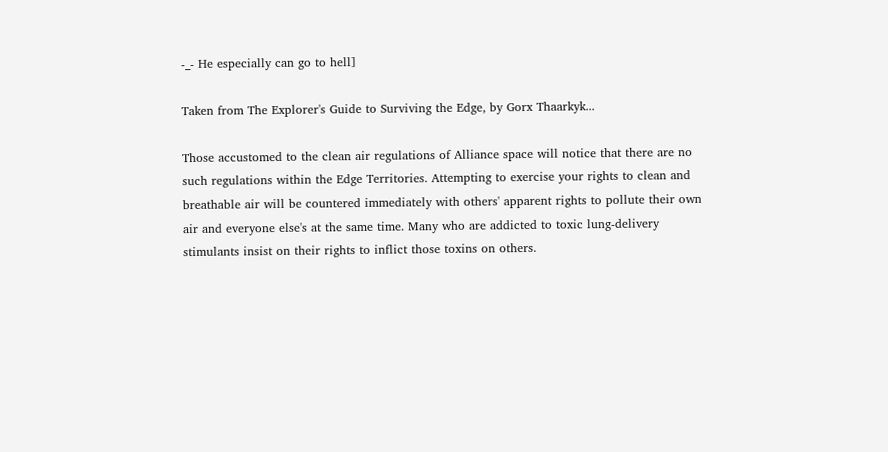-_- He especially can go to hell]

Taken from The Explorer's Guide to Surviving the Edge, by Gorx Thaarkyk...

Those accustomed to the clean air regulations of Alliance space will notice that there are no such regulations within the Edge Territories. Attempting to exercise your rights to clean and breathable air will be countered immediately with others' apparent rights to pollute their own air and everyone else's at the same time. Many who are addicted to toxic lung-delivery stimulants insist on their rights to inflict those toxins on others.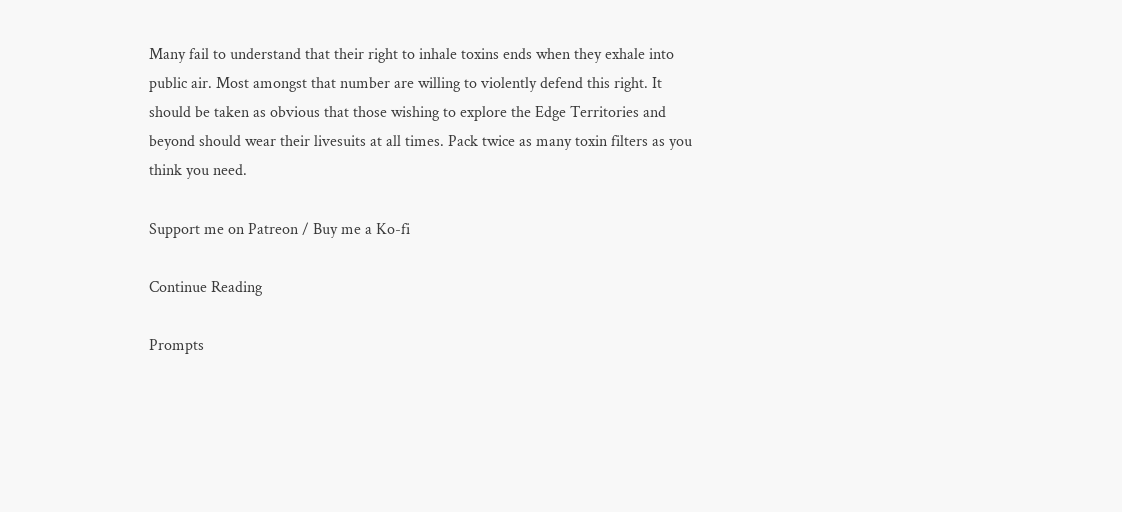Many fail to understand that their right to inhale toxins ends when they exhale into public air. Most amongst that number are willing to violently defend this right. It should be taken as obvious that those wishing to explore the Edge Territories and beyond should wear their livesuits at all times. Pack twice as many toxin filters as you think you need.

Support me on Patreon / Buy me a Ko-fi

Continue Reading

Prompts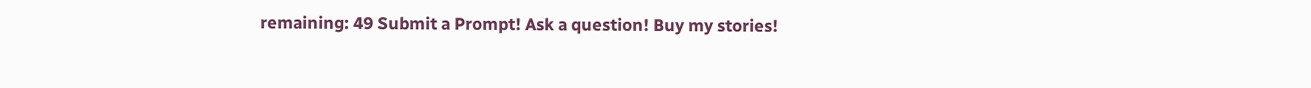remaining: 49 Submit a Prompt! Ask a question! Buy my stories!